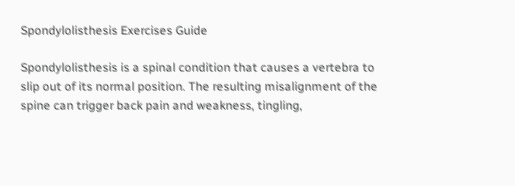Spondylolisthesis Exercises Guide

Spondylolisthesis is a spinal condition that causes a vertebra to slip out of its normal position. The resulting misalignment of the spine can trigger back pain and weakness, tingling,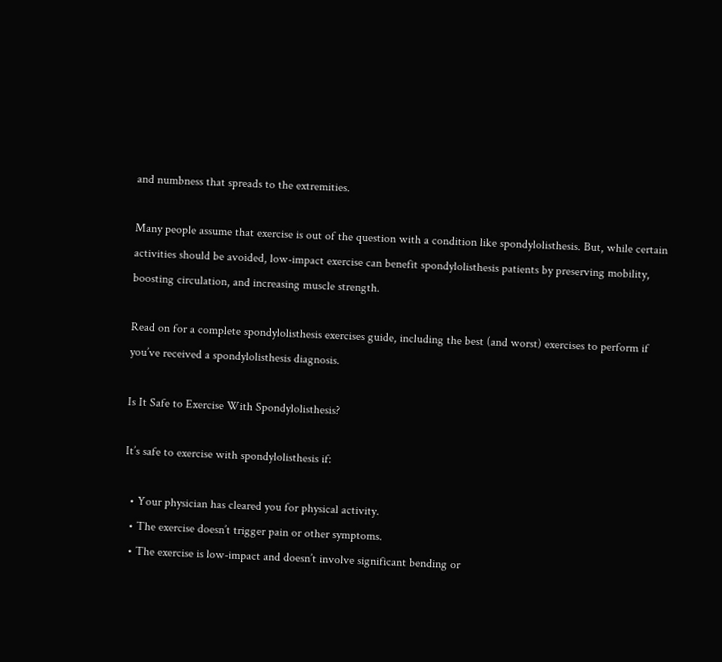and numbness that spreads to the extremities.

Many people assume that exercise is out of the question with a condition like spondylolisthesis. But, while certain activities should be avoided, low-impact exercise can benefit spondylolisthesis patients by preserving mobility, boosting circulation, and increasing muscle strength.

Read on for a complete spondylolisthesis exercises guide, including the best (and worst) exercises to perform if you’ve received a spondylolisthesis diagnosis.

Is It Safe to Exercise With Spondylolisthesis?

It’s safe to exercise with spondylolisthesis if:

  • Your physician has cleared you for physical activity.
  • The exercise doesn’t trigger pain or other symptoms.
  • The exercise is low-impact and doesn’t involve significant bending or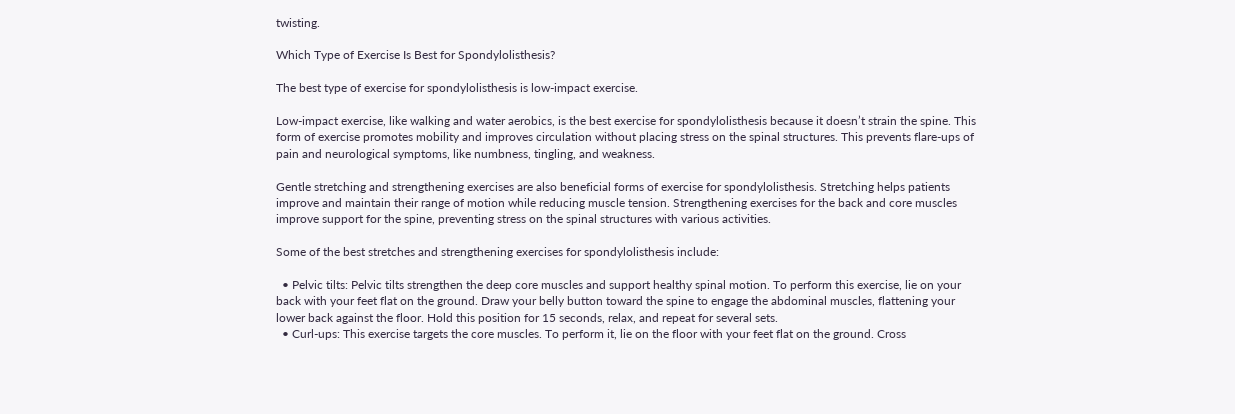twisting.

Which Type of Exercise Is Best for Spondylolisthesis?

The best type of exercise for spondylolisthesis is low-impact exercise.

Low-impact exercise, like walking and water aerobics, is the best exercise for spondylolisthesis because it doesn’t strain the spine. This form of exercise promotes mobility and improves circulation without placing stress on the spinal structures. This prevents flare-ups of pain and neurological symptoms, like numbness, tingling, and weakness.

Gentle stretching and strengthening exercises are also beneficial forms of exercise for spondylolisthesis. Stretching helps patients improve and maintain their range of motion while reducing muscle tension. Strengthening exercises for the back and core muscles improve support for the spine, preventing stress on the spinal structures with various activities.

Some of the best stretches and strengthening exercises for spondylolisthesis include:

  • Pelvic tilts: Pelvic tilts strengthen the deep core muscles and support healthy spinal motion. To perform this exercise, lie on your back with your feet flat on the ground. Draw your belly button toward the spine to engage the abdominal muscles, flattening your lower back against the floor. Hold this position for 15 seconds, relax, and repeat for several sets.
  • Curl-ups: This exercise targets the core muscles. To perform it, lie on the floor with your feet flat on the ground. Cross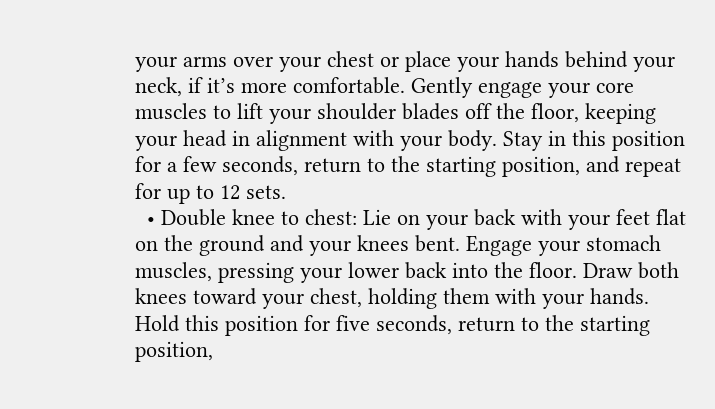your arms over your chest or place your hands behind your neck, if it’s more comfortable. Gently engage your core muscles to lift your shoulder blades off the floor, keeping your head in alignment with your body. Stay in this position for a few seconds, return to the starting position, and repeat for up to 12 sets.
  • Double knee to chest: Lie on your back with your feet flat on the ground and your knees bent. Engage your stomach muscles, pressing your lower back into the floor. Draw both knees toward your chest, holding them with your hands. Hold this position for five seconds, return to the starting position,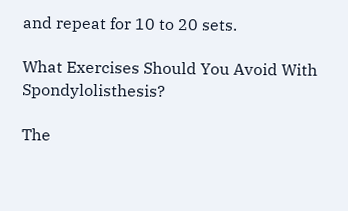and repeat for 10 to 20 sets.

What Exercises Should You Avoid With Spondylolisthesis?

The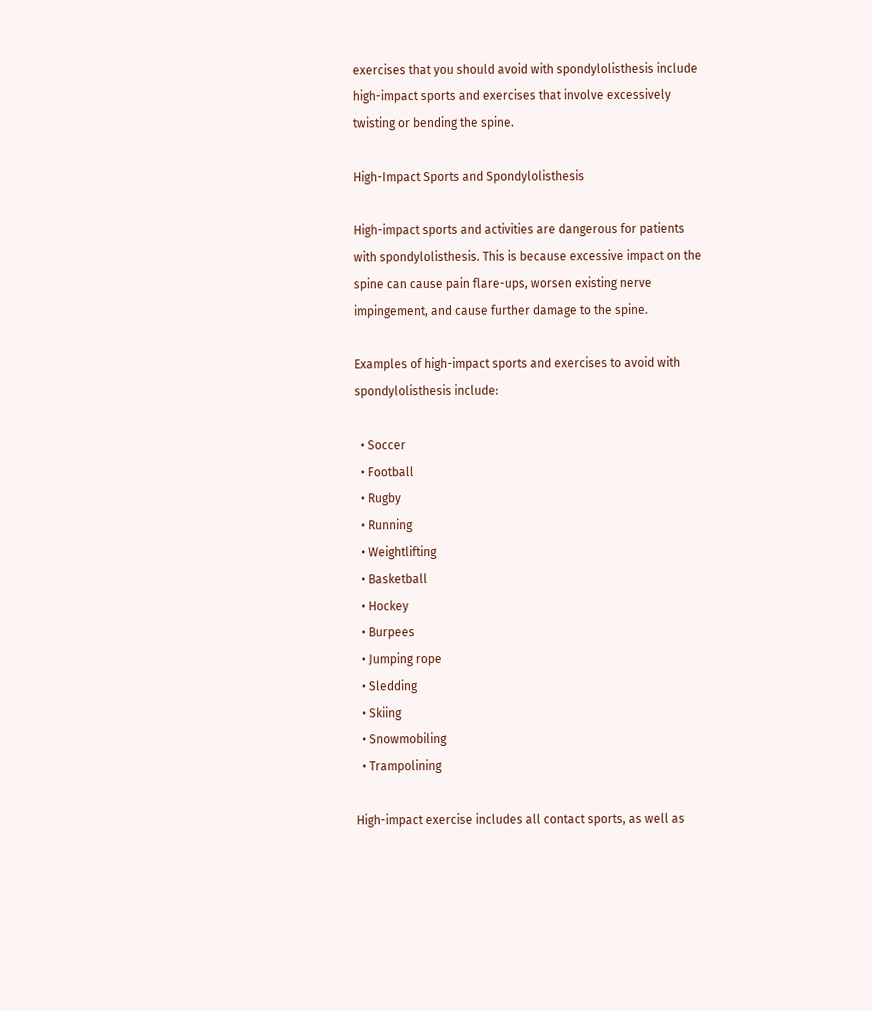exercises that you should avoid with spondylolisthesis include high-impact sports and exercises that involve excessively twisting or bending the spine.

High-Impact Sports and Spondylolisthesis

High-impact sports and activities are dangerous for patients with spondylolisthesis. This is because excessive impact on the spine can cause pain flare-ups, worsen existing nerve impingement, and cause further damage to the spine.

Examples of high-impact sports and exercises to avoid with spondylolisthesis include:

  • Soccer
  • Football
  • Rugby
  • Running
  • Weightlifting
  • Basketball
  • Hockey
  • Burpees
  • Jumping rope
  • Sledding
  • Skiing
  • Snowmobiling
  • Trampolining

High-impact exercise includes all contact sports, as well as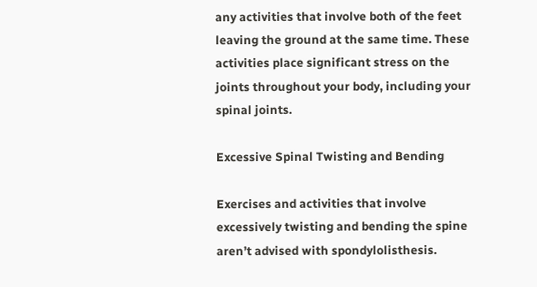any activities that involve both of the feet leaving the ground at the same time. These activities place significant stress on the joints throughout your body, including your spinal joints.

Excessive Spinal Twisting and Bending

Exercises and activities that involve excessively twisting and bending the spine aren’t advised with spondylolisthesis.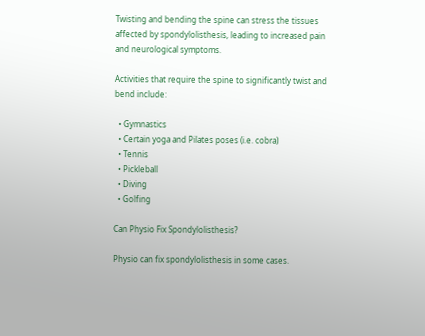Twisting and bending the spine can stress the tissues affected by spondylolisthesis, leading to increased pain and neurological symptoms.

Activities that require the spine to significantly twist and bend include:

  • Gymnastics
  • Certain yoga and Pilates poses (i.e. cobra)
  • Tennis
  • Pickleball
  • Diving
  • Golfing

Can Physio Fix Spondylolisthesis?

Physio can fix spondylolisthesis in some cases.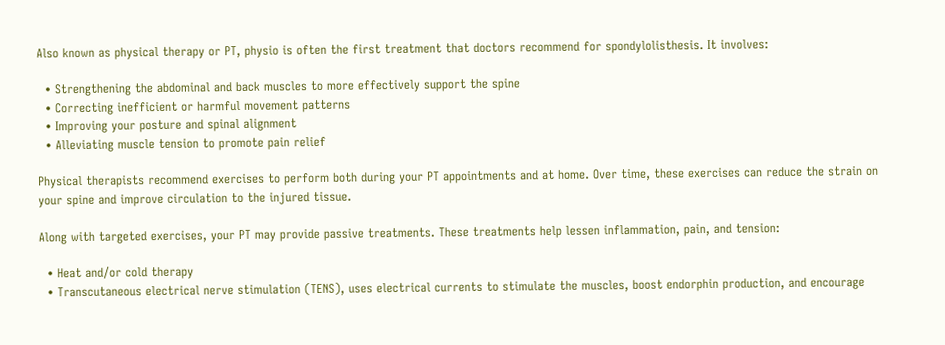Also known as physical therapy or PT, physio is often the first treatment that doctors recommend for spondylolisthesis. It involves:

  • Strengthening the abdominal and back muscles to more effectively support the spine
  • Correcting inefficient or harmful movement patterns
  • Improving your posture and spinal alignment
  • Alleviating muscle tension to promote pain relief

Physical therapists recommend exercises to perform both during your PT appointments and at home. Over time, these exercises can reduce the strain on your spine and improve circulation to the injured tissue.

Along with targeted exercises, your PT may provide passive treatments. These treatments help lessen inflammation, pain, and tension:

  • Heat and/or cold therapy
  • Transcutaneous electrical nerve stimulation (TENS), uses electrical currents to stimulate the muscles, boost endorphin production, and encourage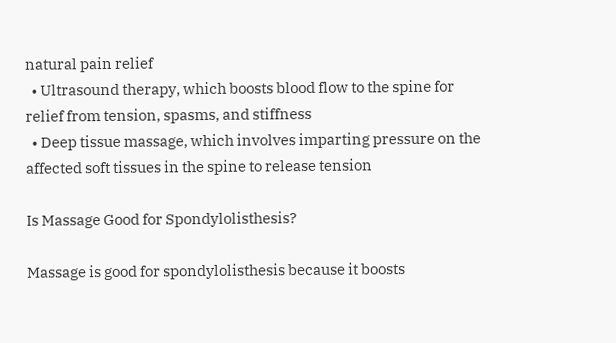natural pain relief
  • Ultrasound therapy, which boosts blood flow to the spine for relief from tension, spasms, and stiffness
  • Deep tissue massage, which involves imparting pressure on the affected soft tissues in the spine to release tension

Is Massage Good for Spondylolisthesis?

Massage is good for spondylolisthesis because it boosts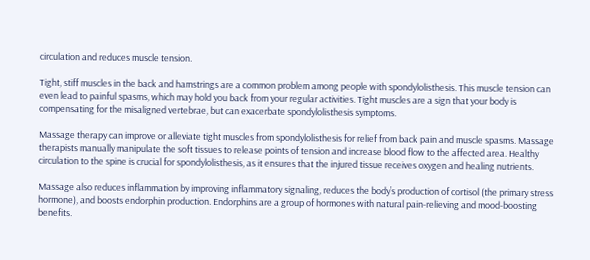circulation and reduces muscle tension.

Tight, stiff muscles in the back and hamstrings are a common problem among people with spondylolisthesis. This muscle tension can even lead to painful spasms, which may hold you back from your regular activities. Tight muscles are a sign that your body is compensating for the misaligned vertebrae, but can exacerbate spondylolisthesis symptoms.

Massage therapy can improve or alleviate tight muscles from spondylolisthesis for relief from back pain and muscle spasms. Massage therapists manually manipulate the soft tissues to release points of tension and increase blood flow to the affected area. Healthy circulation to the spine is crucial for spondylolisthesis, as it ensures that the injured tissue receives oxygen and healing nutrients.

Massage also reduces inflammation by improving inflammatory signaling, reduces the body’s production of cortisol (the primary stress hormone), and boosts endorphin production. Endorphins are a group of hormones with natural pain-relieving and mood-boosting benefits.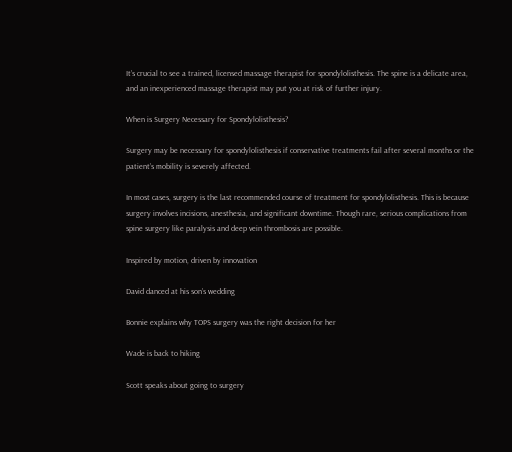It’s crucial to see a trained, licensed massage therapist for spondylolisthesis. The spine is a delicate area, and an inexperienced massage therapist may put you at risk of further injury.

When is Surgery Necessary for Spondylolisthesis?

Surgery may be necessary for spondylolisthesis if conservative treatments fail after several months or the patient’s mobility is severely affected.

In most cases, surgery is the last recommended course of treatment for spondylolisthesis. This is because surgery involves incisions, anesthesia, and significant downtime. Though rare, serious complications from spine surgery like paralysis and deep vein thrombosis are possible.

Inspired by motion, driven by innovation

David danced at his son’s wedding

Bonnie explains why TOPS surgery was the right decision for her

Wade is back to hiking

Scott speaks about going to surgery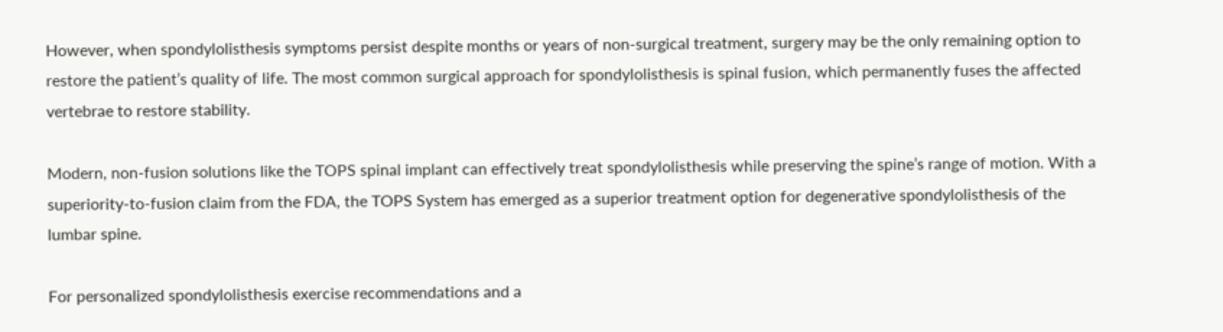However, when spondylolisthesis symptoms persist despite months or years of non-surgical treatment, surgery may be the only remaining option to restore the patient’s quality of life. The most common surgical approach for spondylolisthesis is spinal fusion, which permanently fuses the affected vertebrae to restore stability.

Modern, non-fusion solutions like the TOPS spinal implant can effectively treat spondylolisthesis while preserving the spine’s range of motion. With a superiority-to-fusion claim from the FDA, the TOPS System has emerged as a superior treatment option for degenerative spondylolisthesis of the lumbar spine.

For personalized spondylolisthesis exercise recommendations and a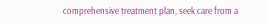comprehensive treatment plan, seek care from a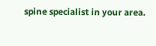spine specialist in your area.